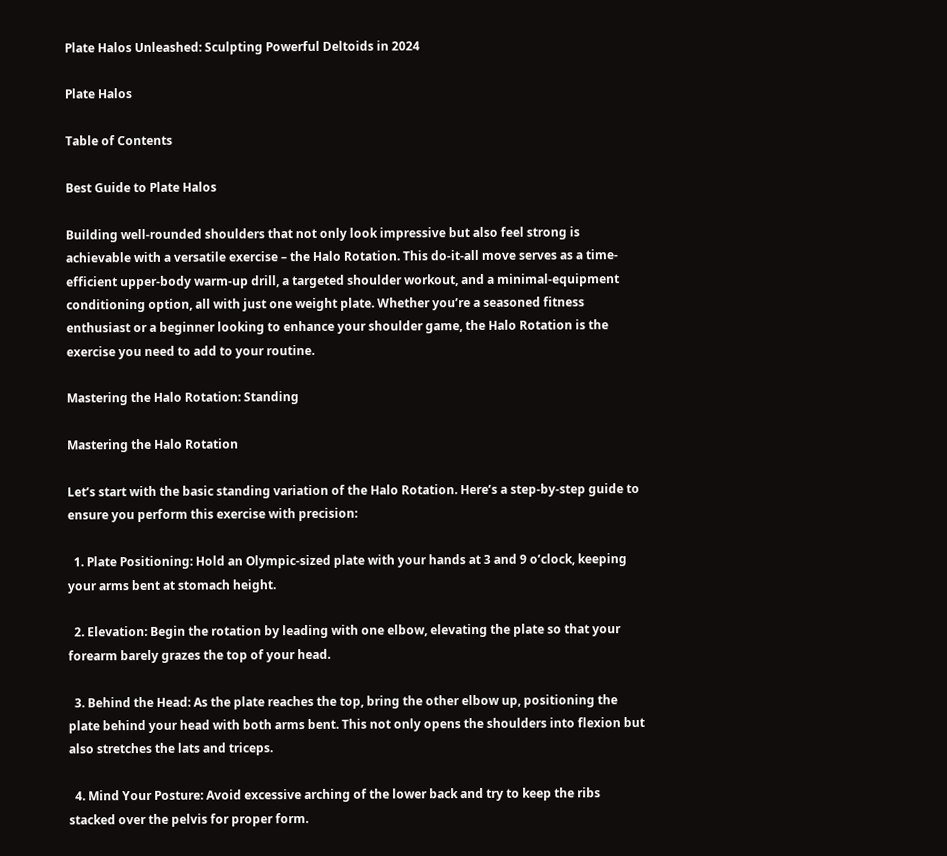Plate Halos Unleashed: Sculpting Powerful Deltoids in 2024

Plate Halos

Table of Contents

Best Guide to Plate Halos

Building well-rounded shoulders that not only look impressive but also feel strong is achievable with a versatile exercise – the Halo Rotation. This do-it-all move serves as a time-efficient upper-body warm-up drill, a targeted shoulder workout, and a minimal-equipment conditioning option, all with just one weight plate. Whether you’re a seasoned fitness enthusiast or a beginner looking to enhance your shoulder game, the Halo Rotation is the exercise you need to add to your routine.

Mastering the Halo Rotation: Standing

Mastering the Halo Rotation

Let’s start with the basic standing variation of the Halo Rotation. Here’s a step-by-step guide to ensure you perform this exercise with precision:

  1. Plate Positioning: Hold an Olympic-sized plate with your hands at 3 and 9 o’clock, keeping your arms bent at stomach height.

  2. Elevation: Begin the rotation by leading with one elbow, elevating the plate so that your forearm barely grazes the top of your head.

  3. Behind the Head: As the plate reaches the top, bring the other elbow up, positioning the plate behind your head with both arms bent. This not only opens the shoulders into flexion but also stretches the lats and triceps.

  4. Mind Your Posture: Avoid excessive arching of the lower back and try to keep the ribs stacked over the pelvis for proper form.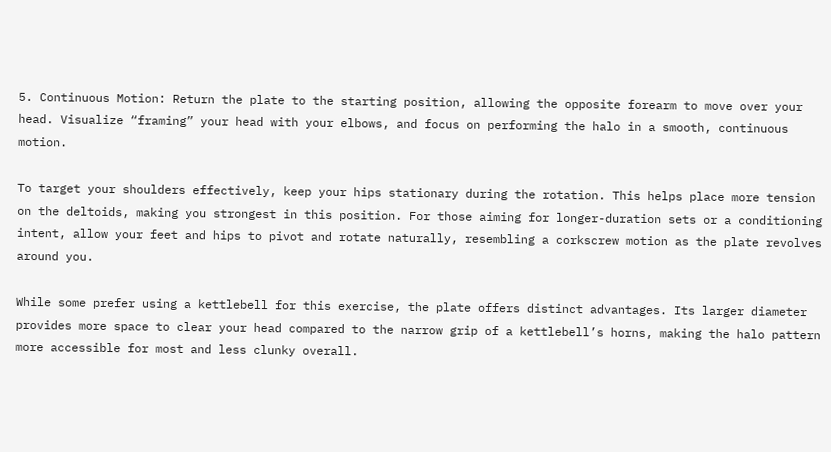5. Continuous Motion: Return the plate to the starting position, allowing the opposite forearm to move over your head. Visualize “framing” your head with your elbows, and focus on performing the halo in a smooth, continuous motion.

To target your shoulders effectively, keep your hips stationary during the rotation. This helps place more tension on the deltoids, making you strongest in this position. For those aiming for longer-duration sets or a conditioning intent, allow your feet and hips to pivot and rotate naturally, resembling a corkscrew motion as the plate revolves around you.

While some prefer using a kettlebell for this exercise, the plate offers distinct advantages. Its larger diameter provides more space to clear your head compared to the narrow grip of a kettlebell’s horns, making the halo pattern more accessible for most and less clunky overall.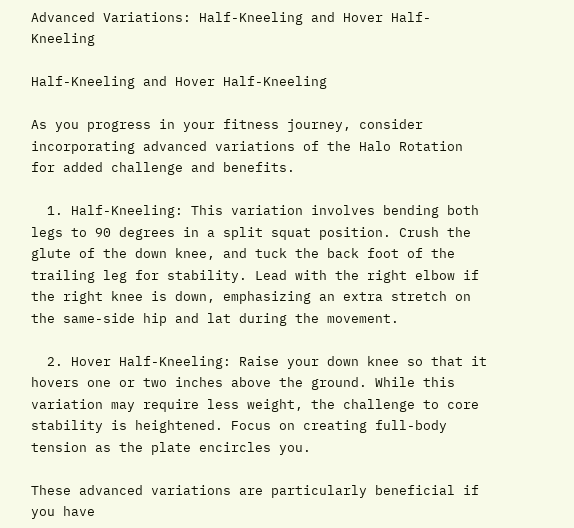Advanced Variations: Half-Kneeling and Hover Half-Kneeling

Half-Kneeling and Hover Half-Kneeling

As you progress in your fitness journey, consider incorporating advanced variations of the Halo Rotation for added challenge and benefits.

  1. Half-Kneeling: This variation involves bending both legs to 90 degrees in a split squat position. Crush the glute of the down knee, and tuck the back foot of the trailing leg for stability. Lead with the right elbow if the right knee is down, emphasizing an extra stretch on the same-side hip and lat during the movement.

  2. Hover Half-Kneeling: Raise your down knee so that it hovers one or two inches above the ground. While this variation may require less weight, the challenge to core stability is heightened. Focus on creating full-body tension as the plate encircles you.

These advanced variations are particularly beneficial if you have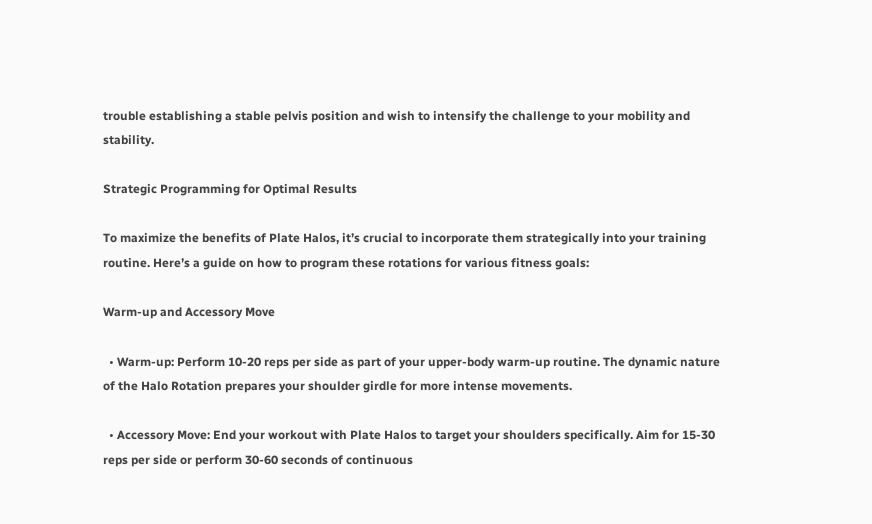trouble establishing a stable pelvis position and wish to intensify the challenge to your mobility and stability.

Strategic Programming for Optimal Results

To maximize the benefits of Plate Halos, it’s crucial to incorporate them strategically into your training routine. Here’s a guide on how to program these rotations for various fitness goals:

Warm-up and Accessory Move

  • Warm-up: Perform 10-20 reps per side as part of your upper-body warm-up routine. The dynamic nature of the Halo Rotation prepares your shoulder girdle for more intense movements.

  • Accessory Move: End your workout with Plate Halos to target your shoulders specifically. Aim for 15-30 reps per side or perform 30-60 seconds of continuous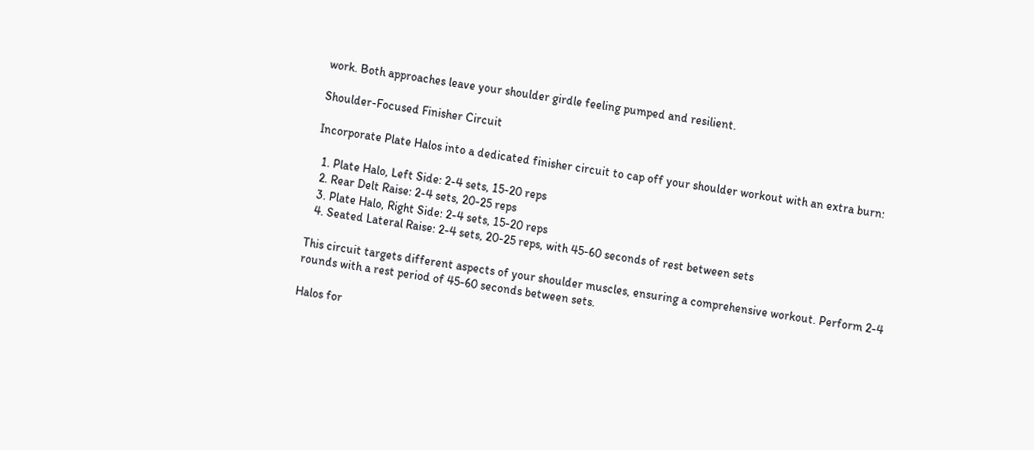work. Both approaches leave your shoulder girdle feeling pumped and resilient.

Shoulder-Focused Finisher Circuit

Incorporate Plate Halos into a dedicated finisher circuit to cap off your shoulder workout with an extra burn:

  1. Plate Halo, Left Side: 2-4 sets, 15-20 reps
  2. Rear Delt Raise: 2-4 sets, 20-25 reps
  3. Plate Halo, Right Side: 2-4 sets, 15-20 reps
  4. Seated Lateral Raise: 2-4 sets, 20-25 reps, with 45-60 seconds of rest between sets

This circuit targets different aspects of your shoulder muscles, ensuring a comprehensive workout. Perform 2-4 rounds with a rest period of 45-60 seconds between sets.

Halos for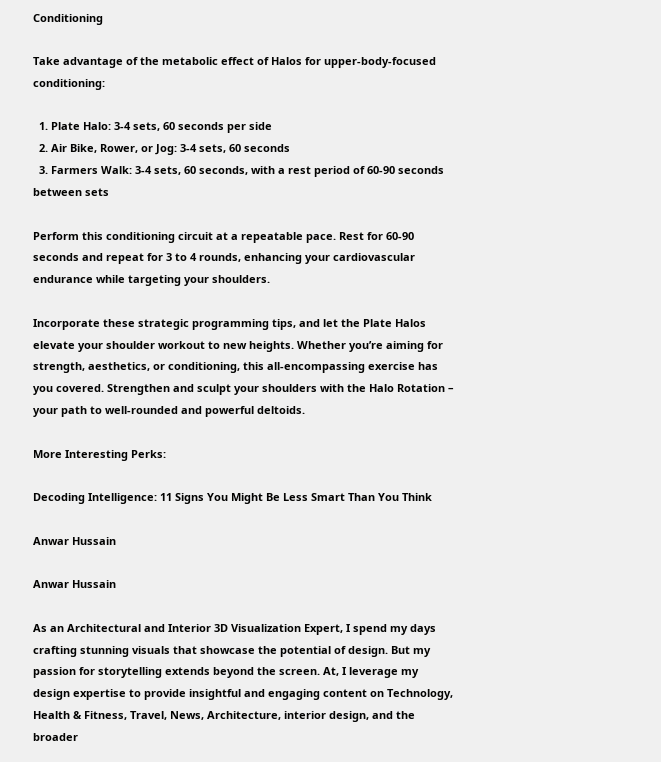Conditioning

Take advantage of the metabolic effect of Halos for upper-body-focused conditioning:

  1. Plate Halo: 3-4 sets, 60 seconds per side
  2. Air Bike, Rower, or Jog: 3-4 sets, 60 seconds
  3. Farmers Walk: 3-4 sets, 60 seconds, with a rest period of 60-90 seconds between sets

Perform this conditioning circuit at a repeatable pace. Rest for 60-90 seconds and repeat for 3 to 4 rounds, enhancing your cardiovascular endurance while targeting your shoulders.

Incorporate these strategic programming tips, and let the Plate Halos elevate your shoulder workout to new heights. Whether you’re aiming for strength, aesthetics, or conditioning, this all-encompassing exercise has you covered. Strengthen and sculpt your shoulders with the Halo Rotation – your path to well-rounded and powerful deltoids.

More Interesting Perks:

Decoding Intelligence: 11 Signs You Might Be Less Smart Than You Think

Anwar Hussain

Anwar Hussain

As an Architectural and Interior 3D Visualization Expert, I spend my days crafting stunning visuals that showcase the potential of design. But my passion for storytelling extends beyond the screen. At, I leverage my design expertise to provide insightful and engaging content on Technology, Health & Fitness, Travel, News, Architecture, interior design, and the broader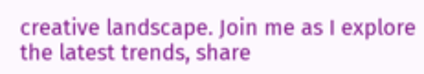creative landscape. Join me as I explore the latest trends, share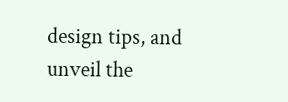design tips, and unveil the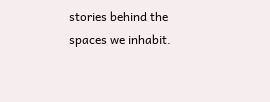stories behind the spaces we inhabit.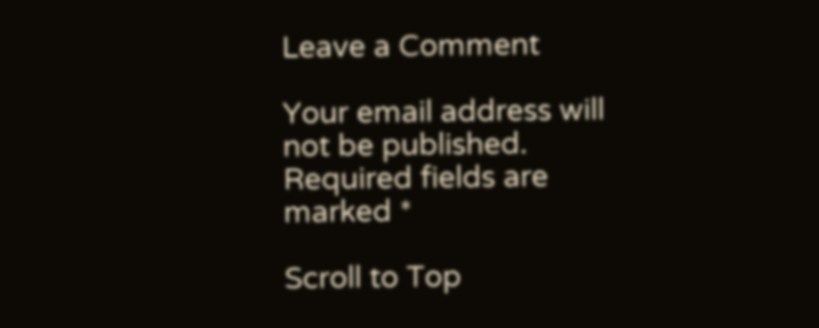Leave a Comment

Your email address will not be published. Required fields are marked *

Scroll to Top